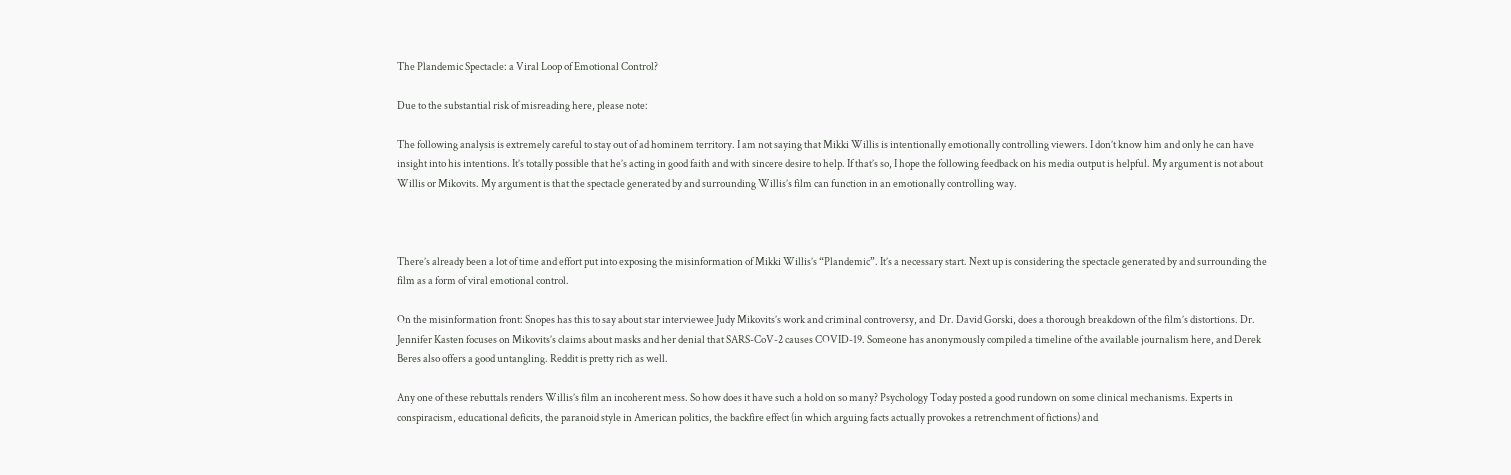The Plandemic Spectacle: a Viral Loop of Emotional Control?

Due to the substantial risk of misreading here, please note:

The following analysis is extremely careful to stay out of ad hominem territory. I am not saying that Mikki Willis is intentionally emotionally controlling viewers. I don’t know him and only he can have insight into his intentions. It’s totally possible that he’s acting in good faith and with sincere desire to help. If that’s so, I hope the following feedback on his media output is helpful. My argument is not about Willis or Mikovits. My argument is that the spectacle generated by and surrounding Willis’s film can function in an emotionally controlling way.



There’s already been a lot of time and effort put into exposing the misinformation of Mikki Willis’s “Plandemic”. It’s a necessary start. Next up is considering the spectacle generated by and surrounding the film as a form of viral emotional control.

On the misinformation front: Snopes has this to say about star interviewee Judy Mikovits’s work and criminal controversy, and  Dr. David Gorski, does a thorough breakdown of the film’s distortions. Dr. Jennifer Kasten focuses on Mikovits’s claims about masks and her denial that SARS-CoV-2 causes COVID-19. Someone has anonymously compiled a timeline of the available journalism here, and Derek Beres also offers a good untangling. Reddit is pretty rich as well.

Any one of these rebuttals renders Willis’s film an incoherent mess. So how does it have such a hold on so many? Psychology Today posted a good rundown on some clinical mechanisms. Experts in conspiracism, educational deficits, the paranoid style in American politics, the backfire effect (in which arguing facts actually provokes a retrenchment of fictions) and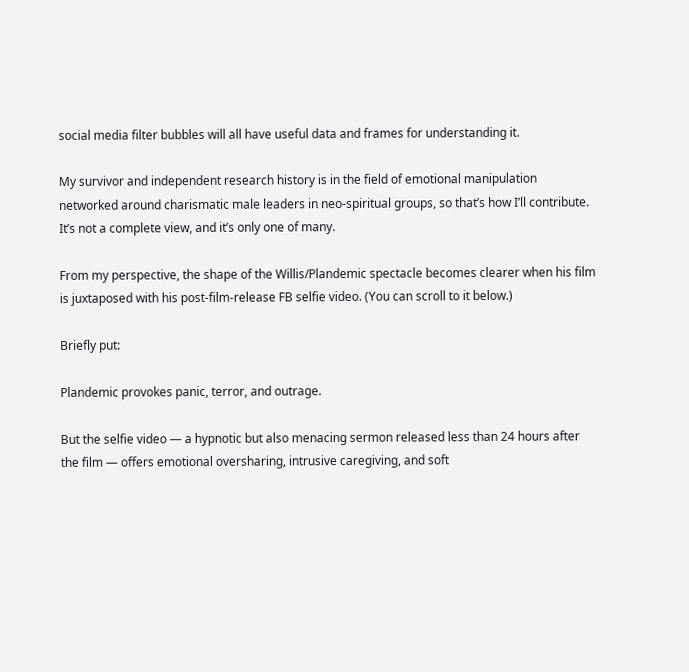social media filter bubbles will all have useful data and frames for understanding it.

My survivor and independent research history is in the field of emotional manipulation networked around charismatic male leaders in neo-spiritual groups, so that’s how I’ll contribute. It’s not a complete view, and it’s only one of many.

From my perspective, the shape of the Willis/Plandemic spectacle becomes clearer when his film is juxtaposed with his post-film-release FB selfie video. (You can scroll to it below.)

Briefly put:

Plandemic provokes panic, terror, and outrage.

But the selfie video — a hypnotic but also menacing sermon released less than 24 hours after the film — offers emotional oversharing, intrusive caregiving, and soft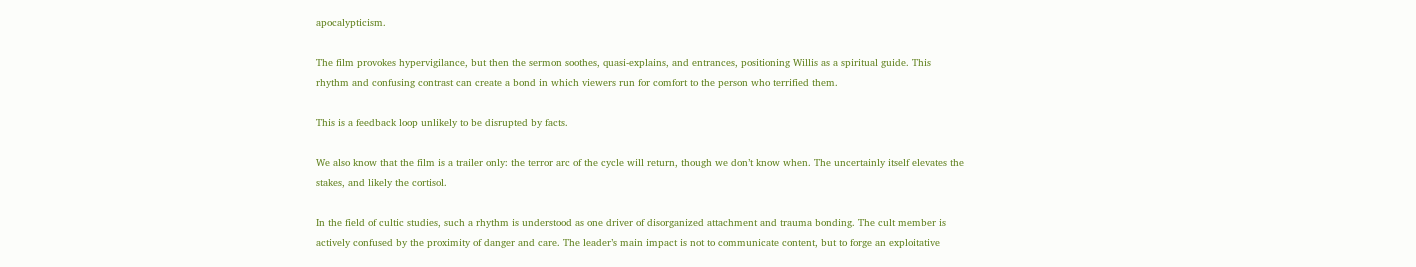apocalypticism.

The film provokes hypervigilance, but then the sermon soothes, quasi-explains, and entrances, positioning Willis as a spiritual guide. This rhythm and confusing contrast can create a bond in which viewers run for comfort to the person who terrified them.

This is a feedback loop unlikely to be disrupted by facts.

We also know that the film is a trailer only: the terror arc of the cycle will return, though we don’t know when. The uncertainly itself elevates the stakes, and likely the cortisol.

In the field of cultic studies, such a rhythm is understood as one driver of disorganized attachment and trauma bonding. The cult member is actively confused by the proximity of danger and care. The leader’s main impact is not to communicate content, but to forge an exploitative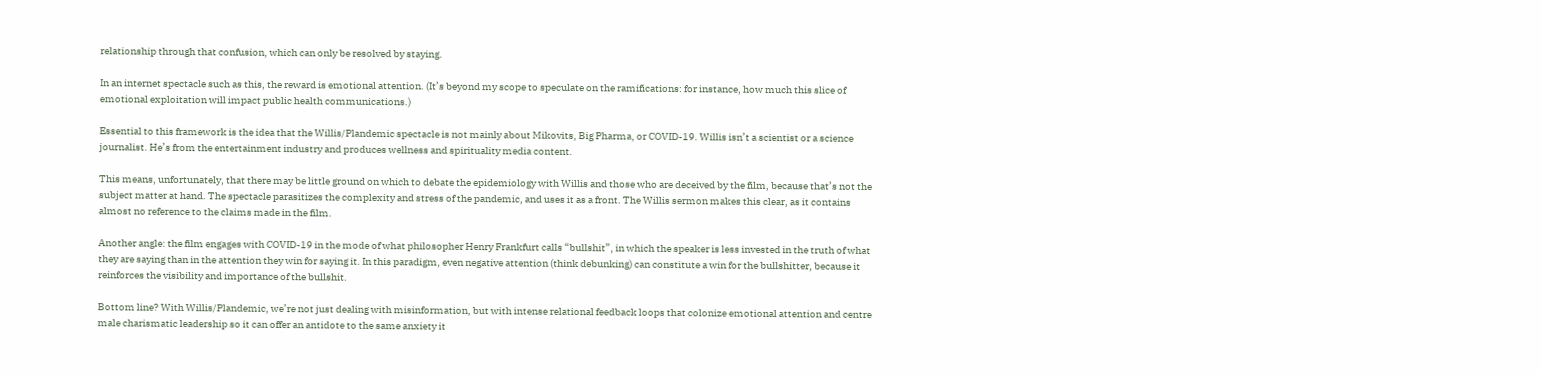relationship through that confusion, which can only be resolved by staying.

In an internet spectacle such as this, the reward is emotional attention. (It’s beyond my scope to speculate on the ramifications: for instance, how much this slice of emotional exploitation will impact public health communications.)

Essential to this framework is the idea that the Willis/Plandemic spectacle is not mainly about Mikovits, Big Pharma, or COVID-19. Willis isn’t a scientist or a science journalist. He’s from the entertainment industry and produces wellness and spirituality media content.

This means, unfortunately, that there may be little ground on which to debate the epidemiology with Willis and those who are deceived by the film, because that’s not the subject matter at hand. The spectacle parasitizes the complexity and stress of the pandemic, and uses it as a front. The Willis sermon makes this clear, as it contains almost no reference to the claims made in the film.

Another angle: the film engages with COVID-19 in the mode of what philosopher Henry Frankfurt calls “bullshit”, in which the speaker is less invested in the truth of what they are saying than in the attention they win for saying it. In this paradigm, even negative attention (think debunking) can constitute a win for the bullshitter, because it reinforces the visibility and importance of the bullshit.

Bottom line? With Willis/Plandemic, we’re not just dealing with misinformation, but with intense relational feedback loops that colonize emotional attention and centre male charismatic leadership so it can offer an antidote to the same anxiety it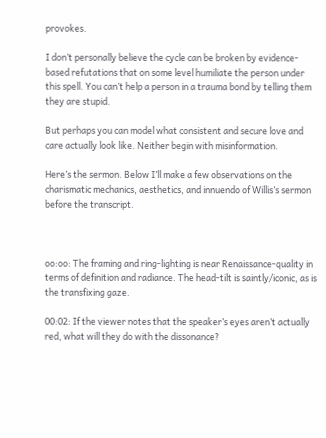provokes.

I don’t personally believe the cycle can be broken by evidence-based refutations that on some level humiliate the person under this spell. You can’t help a person in a trauma bond by telling them they are stupid.

But perhaps you can model what consistent and secure love and care actually look like. Neither begin with misinformation.

Here’s the sermon. Below I’ll make a few observations on the charismatic mechanics, aesthetics, and innuendo of Willis’s sermon before the transcript.



oo:oo: The framing and ring-lighting is near Renaissance-quality in terms of definition and radiance. The head-tilt is saintly/iconic, as is the transfixing gaze.

00:02: If the viewer notes that the speaker’s eyes aren’t actually red, what will they do with the dissonance?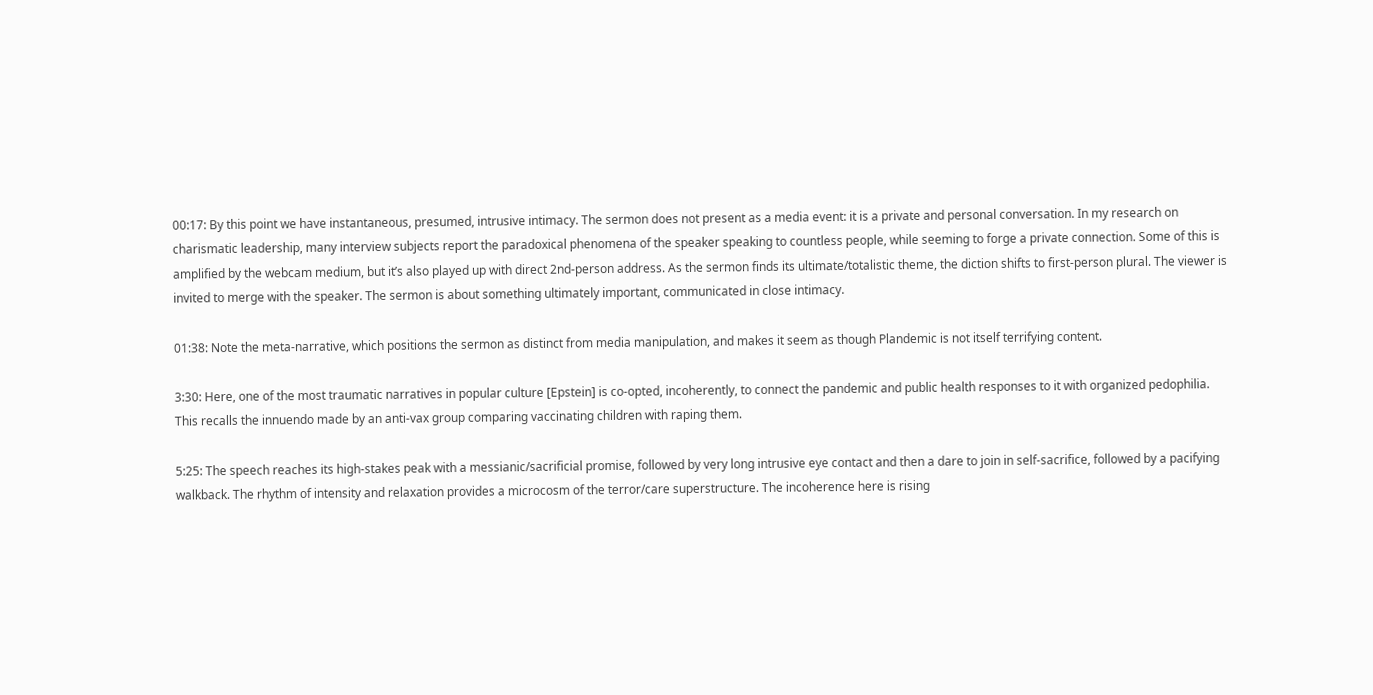00:17: By this point we have instantaneous, presumed, intrusive intimacy. The sermon does not present as a media event: it is a private and personal conversation. In my research on charismatic leadership, many interview subjects report the paradoxical phenomena of the speaker speaking to countless people, while seeming to forge a private connection. Some of this is amplified by the webcam medium, but it’s also played up with direct 2nd-person address. As the sermon finds its ultimate/totalistic theme, the diction shifts to first-person plural. The viewer is invited to merge with the speaker. The sermon is about something ultimately important, communicated in close intimacy.

01:38: Note the meta-narrative, which positions the sermon as distinct from media manipulation, and makes it seem as though Plandemic is not itself terrifying content.

3:30: Here, one of the most traumatic narratives in popular culture [Epstein] is co-opted, incoherently, to connect the pandemic and public health responses to it with organized pedophilia. This recalls the innuendo made by an anti-vax group comparing vaccinating children with raping them.

5:25: The speech reaches its high-stakes peak with a messianic/sacrificial promise, followed by very long intrusive eye contact and then a dare to join in self-sacrifice, followed by a pacifying walkback. The rhythm of intensity and relaxation provides a microcosm of the terror/care superstructure. The incoherence here is rising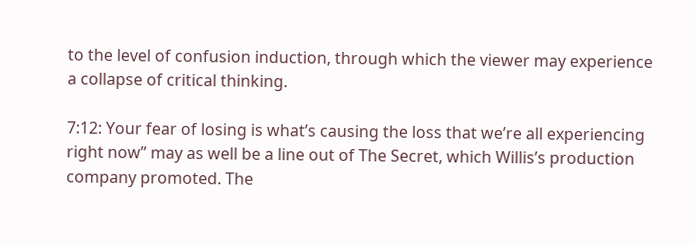to the level of confusion induction, through which the viewer may experience a collapse of critical thinking.

7:12: Your fear of losing is what’s causing the loss that we’re all experiencing right now” may as well be a line out of The Secret, which Willis’s production company promoted. The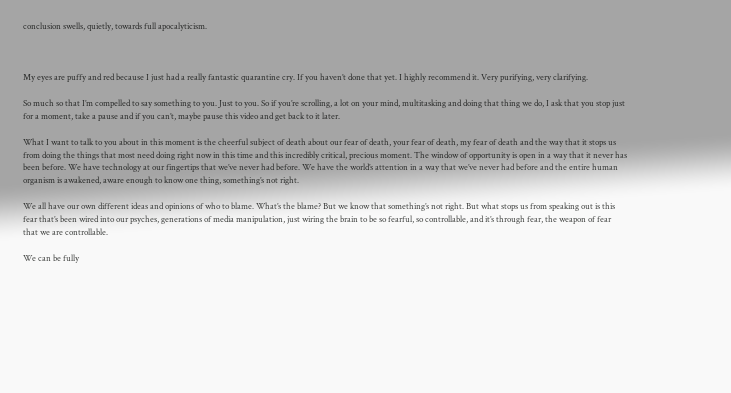conclusion swells, quietly, towards full apocalyticism.



My eyes are puffy and red because I just had a really fantastic quarantine cry. If you haven’t done that yet. I highly recommend it. Very purifying, very clarifying.

So much so that I’m compelled to say something to you. Just to you. So if you’re scrolling, a lot on your mind, multitasking and doing that thing we do, I ask that you stop just for a moment, take a pause and if you can’t, maybe pause this video and get back to it later.

What I want to talk to you about in this moment is the cheerful subject of death about our fear of death, your fear of death, my fear of death and the way that it stops us from doing the things that most need doing right now in this time and this incredibly critical, precious moment. The window of opportunity is open in a way that it never has been before. We have technology at our fingertips that we’ve never had before. We have the world’s attention in a way that we’ve never had before and the entire human organism is awakened, aware enough to know one thing, something’s not right.

We all have our own different ideas and opinions of who to blame. What’s the blame? But we know that something’s not right. But what stops us from speaking out is this fear that’s been wired into our psyches, generations of media manipulation, just wiring the brain to be so fearful, so controllable, and it’s through fear, the weapon of fear that we are controllable.

We can be fully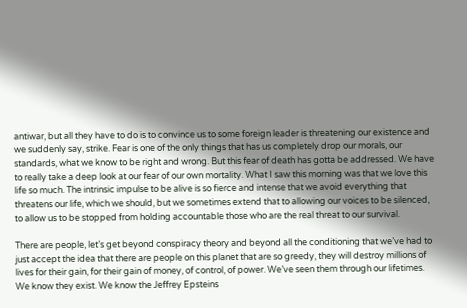antiwar, but all they have to do is to convince us to some foreign leader is threatening our existence and we suddenly say, strike. Fear is one of the only things that has us completely drop our morals, our standards, what we know to be right and wrong. But this fear of death has gotta be addressed. We have to really take a deep look at our fear of our own mortality. What I saw this morning was that we love this life so much. The intrinsic impulse to be alive is so fierce and intense that we avoid everything that threatens our life, which we should, but we sometimes extend that to allowing our voices to be silenced, to allow us to be stopped from holding accountable those who are the real threat to our survival.

There are people, let’s get beyond conspiracy theory and beyond all the conditioning that we’ve had to just accept the idea that there are people on this planet that are so greedy, they will destroy millions of lives for their gain, for their gain of money, of control, of power. We’ve seen them through our lifetimes. We know they exist. We know the Jeffrey Epsteins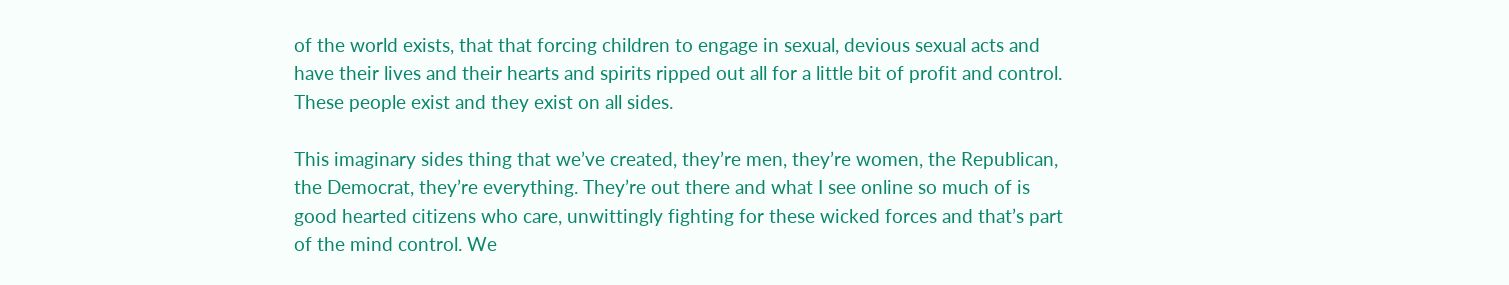of the world exists, that that forcing children to engage in sexual, devious sexual acts and have their lives and their hearts and spirits ripped out all for a little bit of profit and control. These people exist and they exist on all sides.

This imaginary sides thing that we’ve created, they’re men, they’re women, the Republican, the Democrat, they’re everything. They’re out there and what I see online so much of is good hearted citizens who care, unwittingly fighting for these wicked forces and that’s part of the mind control. We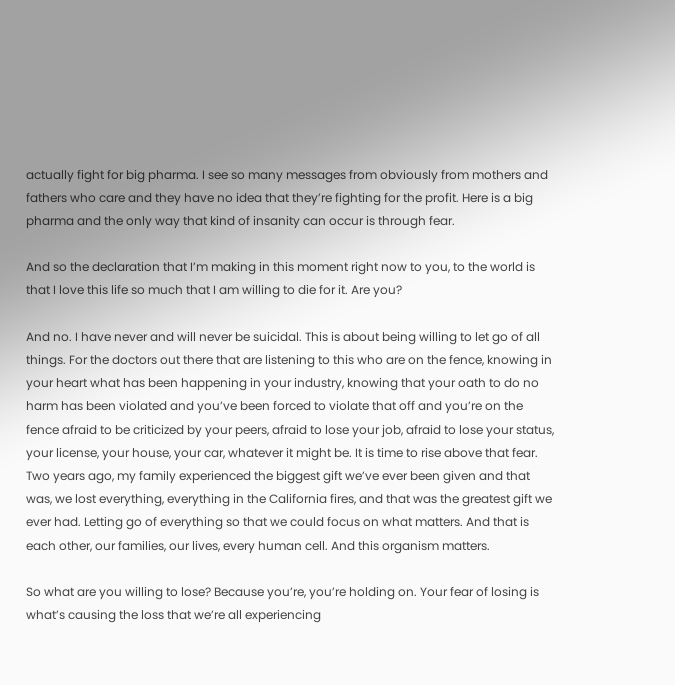actually fight for big pharma. I see so many messages from obviously from mothers and fathers who care and they have no idea that they’re fighting for the profit. Here is a big pharma and the only way that kind of insanity can occur is through fear.

And so the declaration that I’m making in this moment right now to you, to the world is that I love this life so much that I am willing to die for it. Are you?

And no. I have never and will never be suicidal. This is about being willing to let go of all things. For the doctors out there that are listening to this who are on the fence, knowing in your heart what has been happening in your industry, knowing that your oath to do no harm has been violated and you’ve been forced to violate that off and you’re on the fence afraid to be criticized by your peers, afraid to lose your job, afraid to lose your status, your license, your house, your car, whatever it might be. It is time to rise above that fear. Two years ago, my family experienced the biggest gift we’ve ever been given and that was, we lost everything, everything in the California fires, and that was the greatest gift we ever had. Letting go of everything so that we could focus on what matters. And that is each other, our families, our lives, every human cell. And this organism matters.

So what are you willing to lose? Because you’re, you’re holding on. Your fear of losing is what’s causing the loss that we’re all experiencing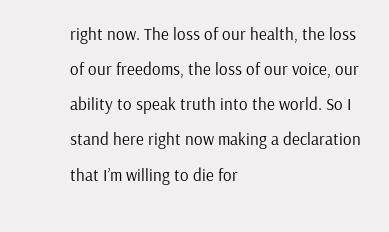right now. The loss of our health, the loss of our freedoms, the loss of our voice, our ability to speak truth into the world. So I stand here right now making a declaration that I’m willing to die for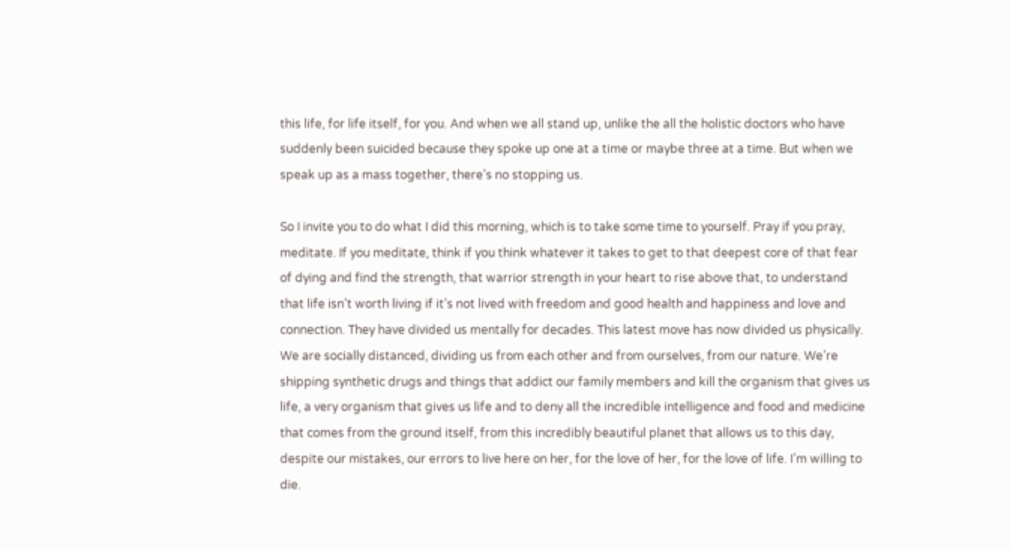this life, for life itself, for you. And when we all stand up, unlike the all the holistic doctors who have suddenly been suicided because they spoke up one at a time or maybe three at a time. But when we speak up as a mass together, there’s no stopping us.

So I invite you to do what I did this morning, which is to take some time to yourself. Pray if you pray, meditate. If you meditate, think if you think whatever it takes to get to that deepest core of that fear of dying and find the strength, that warrior strength in your heart to rise above that, to understand that life isn’t worth living if it’s not lived with freedom and good health and happiness and love and connection. They have divided us mentally for decades. This latest move has now divided us physically. We are socially distanced, dividing us from each other and from ourselves, from our nature. We’re shipping synthetic drugs and things that addict our family members and kill the organism that gives us life, a very organism that gives us life and to deny all the incredible intelligence and food and medicine that comes from the ground itself, from this incredibly beautiful planet that allows us to this day, despite our mistakes, our errors to live here on her, for the love of her, for the love of life. I’m willing to die.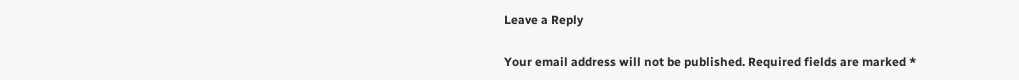Leave a Reply

Your email address will not be published. Required fields are marked *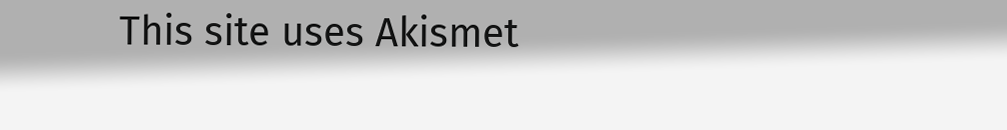This site uses Akismet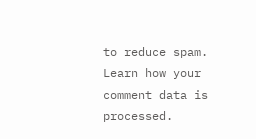to reduce spam. Learn how your comment data is processed.